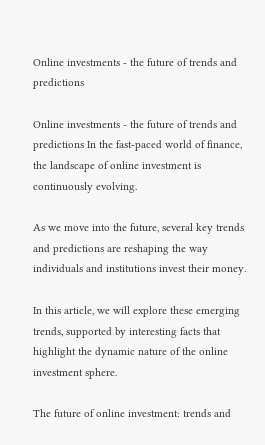Online investments - the future of trends and predictions

Online investments - the future of trends and predictions In the fast-paced world of finance, the landscape of online investment is continuously evolving.

As we move into the future, several key trends and predictions are reshaping the way individuals and institutions invest their money.

In this article, we will explore these emerging trends, supported by interesting facts that highlight the dynamic nature of the online investment sphere.

The future of online investment: trends and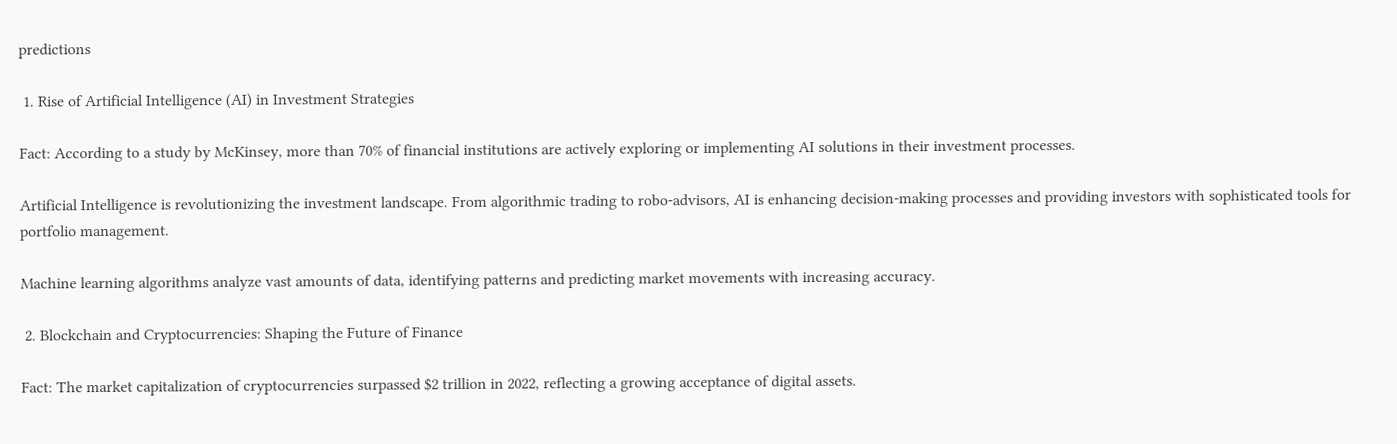predictions

 1. Rise of Artificial Intelligence (AI) in Investment Strategies

Fact: According to a study by McKinsey, more than 70% of financial institutions are actively exploring or implementing AI solutions in their investment processes.

Artificial Intelligence is revolutionizing the investment landscape. From algorithmic trading to robo-advisors, AI is enhancing decision-making processes and providing investors with sophisticated tools for portfolio management.

Machine learning algorithms analyze vast amounts of data, identifying patterns and predicting market movements with increasing accuracy.

 2. Blockchain and Cryptocurrencies: Shaping the Future of Finance

Fact: The market capitalization of cryptocurrencies surpassed $2 trillion in 2022, reflecting a growing acceptance of digital assets.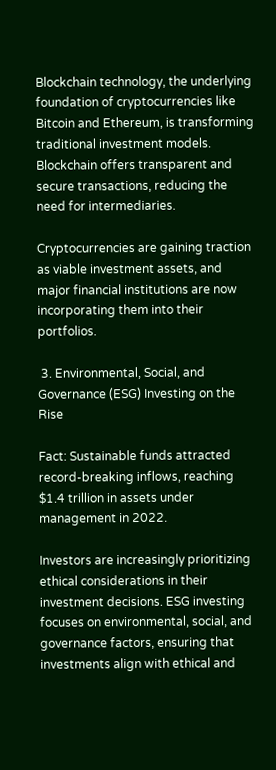Blockchain technology, the underlying foundation of cryptocurrencies like Bitcoin and Ethereum, is transforming traditional investment models. Blockchain offers transparent and secure transactions, reducing the need for intermediaries.

Cryptocurrencies are gaining traction as viable investment assets, and major financial institutions are now incorporating them into their portfolios.

 3. Environmental, Social, and Governance (ESG) Investing on the Rise

Fact: Sustainable funds attracted record-breaking inflows, reaching $1.4 trillion in assets under management in 2022.

Investors are increasingly prioritizing ethical considerations in their investment decisions. ESG investing focuses on environmental, social, and governance factors, ensuring that investments align with ethical and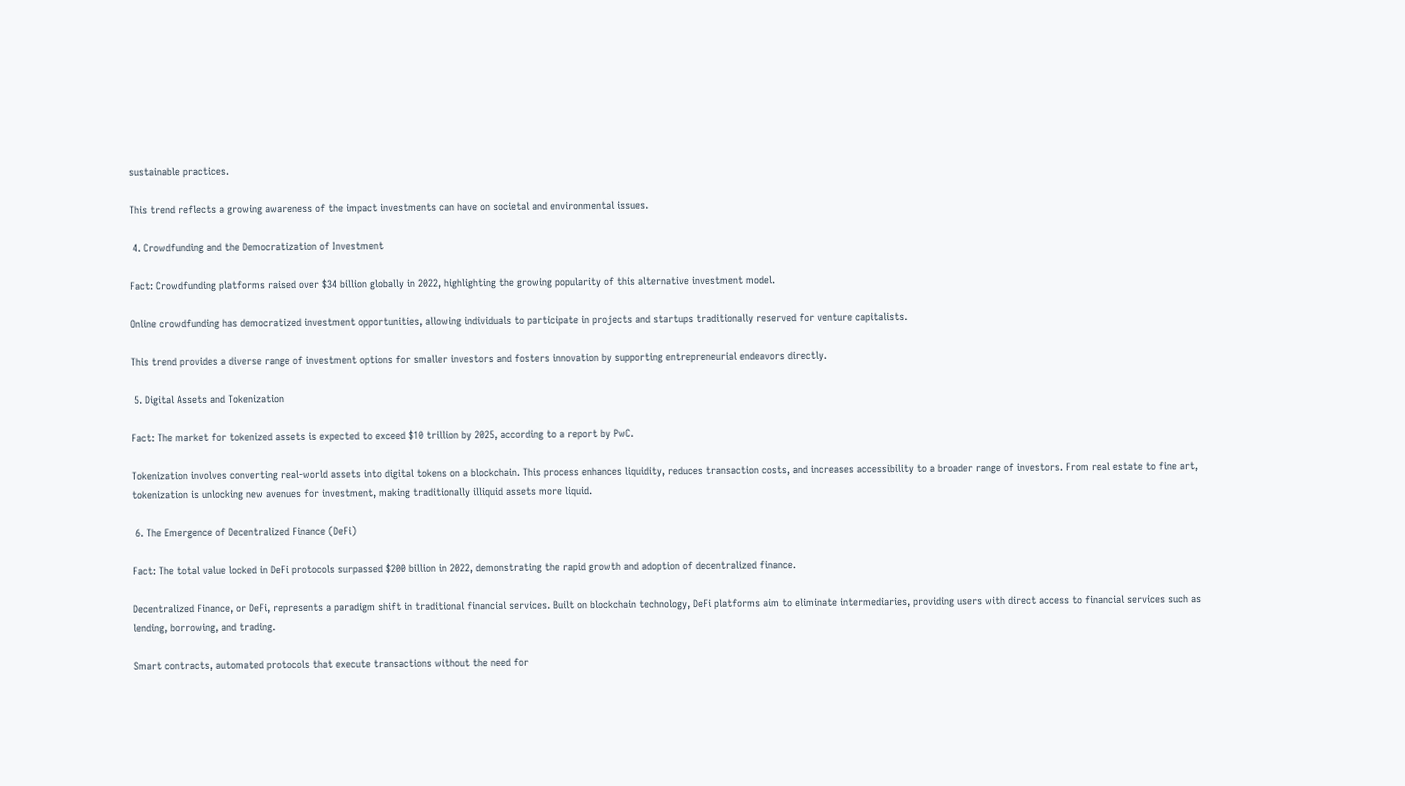sustainable practices.

This trend reflects a growing awareness of the impact investments can have on societal and environmental issues.

 4. Crowdfunding and the Democratization of Investment

Fact: Crowdfunding platforms raised over $34 billion globally in 2022, highlighting the growing popularity of this alternative investment model.

Online crowdfunding has democratized investment opportunities, allowing individuals to participate in projects and startups traditionally reserved for venture capitalists.

This trend provides a diverse range of investment options for smaller investors and fosters innovation by supporting entrepreneurial endeavors directly.

 5. Digital Assets and Tokenization

Fact: The market for tokenized assets is expected to exceed $10 trillion by 2025, according to a report by PwC.

Tokenization involves converting real-world assets into digital tokens on a blockchain. This process enhances liquidity, reduces transaction costs, and increases accessibility to a broader range of investors. From real estate to fine art, tokenization is unlocking new avenues for investment, making traditionally illiquid assets more liquid.

 6. The Emergence of Decentralized Finance (DeFi)

Fact: The total value locked in DeFi protocols surpassed $200 billion in 2022, demonstrating the rapid growth and adoption of decentralized finance.

Decentralized Finance, or DeFi, represents a paradigm shift in traditional financial services. Built on blockchain technology, DeFi platforms aim to eliminate intermediaries, providing users with direct access to financial services such as lending, borrowing, and trading.

Smart contracts, automated protocols that execute transactions without the need for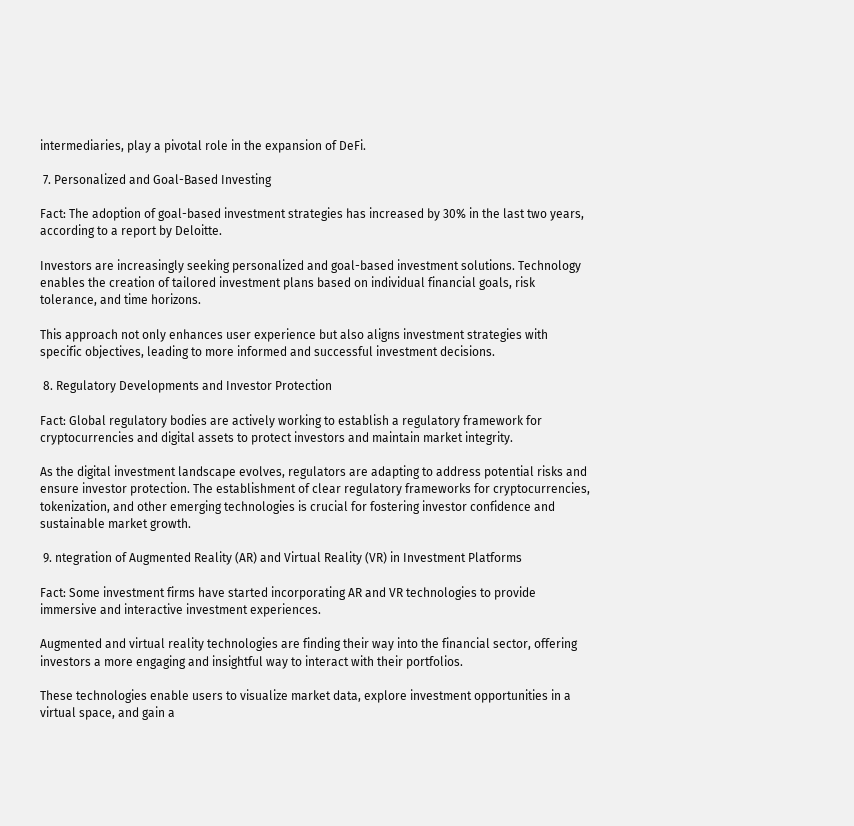intermediaries, play a pivotal role in the expansion of DeFi.

 7. Personalized and Goal-Based Investing

Fact: The adoption of goal-based investment strategies has increased by 30% in the last two years, according to a report by Deloitte.

Investors are increasingly seeking personalized and goal-based investment solutions. Technology enables the creation of tailored investment plans based on individual financial goals, risk tolerance, and time horizons.

This approach not only enhances user experience but also aligns investment strategies with specific objectives, leading to more informed and successful investment decisions.

 8. Regulatory Developments and Investor Protection

Fact: Global regulatory bodies are actively working to establish a regulatory framework for cryptocurrencies and digital assets to protect investors and maintain market integrity.

As the digital investment landscape evolves, regulators are adapting to address potential risks and ensure investor protection. The establishment of clear regulatory frameworks for cryptocurrencies, tokenization, and other emerging technologies is crucial for fostering investor confidence and sustainable market growth.

 9. ntegration of Augmented Reality (AR) and Virtual Reality (VR) in Investment Platforms

Fact: Some investment firms have started incorporating AR and VR technologies to provide immersive and interactive investment experiences.

Augmented and virtual reality technologies are finding their way into the financial sector, offering investors a more engaging and insightful way to interact with their portfolios.

These technologies enable users to visualize market data, explore investment opportunities in a virtual space, and gain a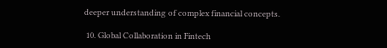deeper understanding of complex financial concepts.

 10. Global Collaboration in Fintech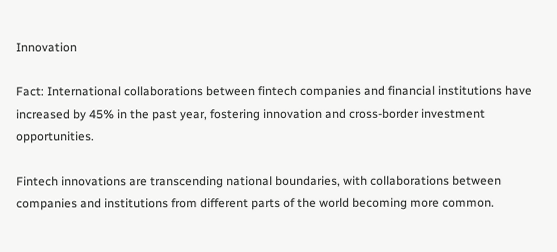Innovation

Fact: International collaborations between fintech companies and financial institutions have increased by 45% in the past year, fostering innovation and cross-border investment opportunities.

Fintech innovations are transcending national boundaries, with collaborations between companies and institutions from different parts of the world becoming more common.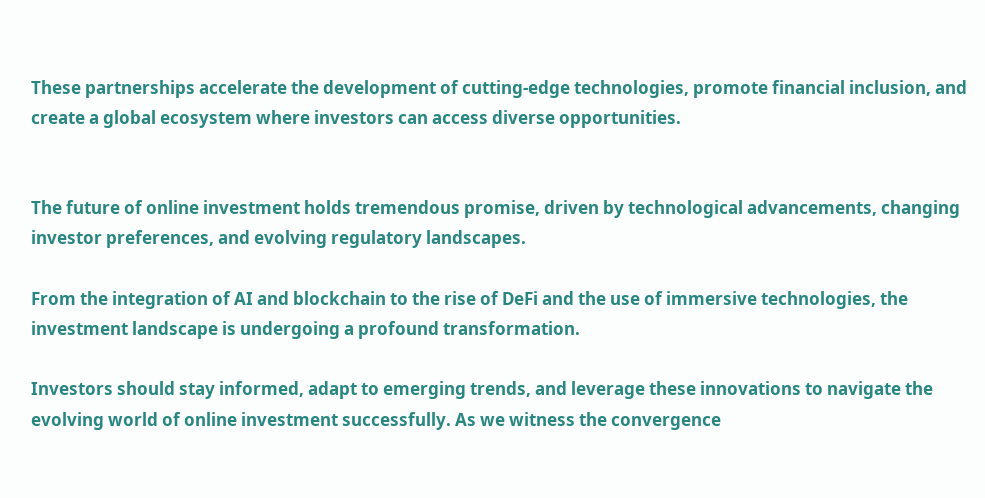These partnerships accelerate the development of cutting-edge technologies, promote financial inclusion, and create a global ecosystem where investors can access diverse opportunities.


The future of online investment holds tremendous promise, driven by technological advancements, changing investor preferences, and evolving regulatory landscapes.

From the integration of AI and blockchain to the rise of DeFi and the use of immersive technologies, the investment landscape is undergoing a profound transformation.

Investors should stay informed, adapt to emerging trends, and leverage these innovations to navigate the evolving world of online investment successfully. As we witness the convergence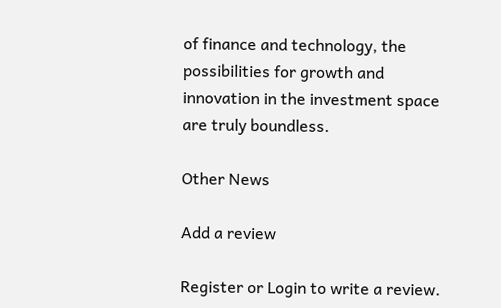of finance and technology, the possibilities for growth and innovation in the investment space are truly boundless.

Other News

Add a review

Register or Login to write a review.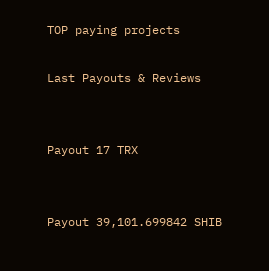TOP paying projects

Last Payouts & Reviews


Payout 17 TRX


Payout 39,101.699842 SHIB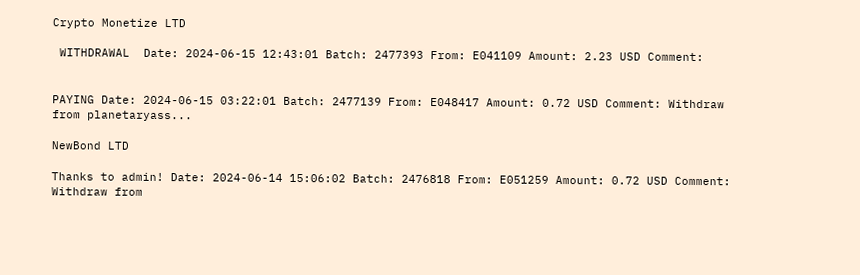Crypto Monetize LTD

 WITHDRAWAL  Date: 2024-06-15 12:43:01 Batch: 2477393 From: E041109 Amount: 2.23 USD Comment:


PAYING Date: 2024-06-15 03:22:01 Batch: 2477139 From: E048417 Amount: 0.72 USD Comment: Withdraw from planetaryass...

NewBond LTD

Thanks to admin! Date: 2024-06-14 15:06:02 Batch: 2476818 From: E051259 Amount: 0.72 USD Comment: Withdraw from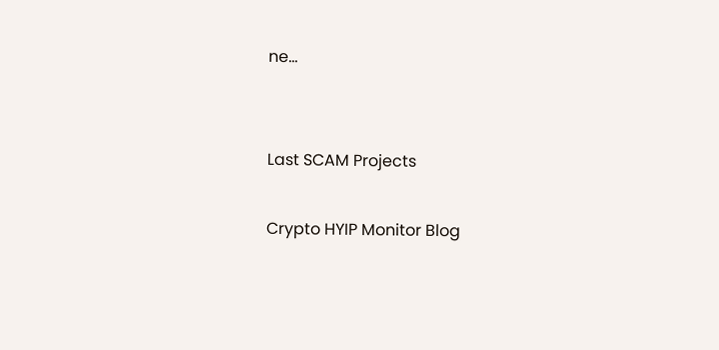ne...


Last SCAM Projects

Crypto HYIP Monitor Blog